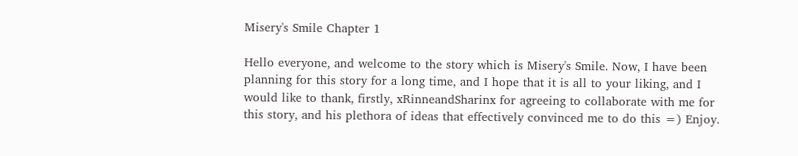Misery's Smile Chapter 1

Hello everyone, and welcome to the story which is Misery's Smile. Now, I have been planning for this story for a long time, and I hope that it is all to your liking, and I would like to thank, firstly, xRinneandSharinx for agreeing to collaborate with me for this story, and his plethora of ideas that effectively convinced me to do this =) Enjoy.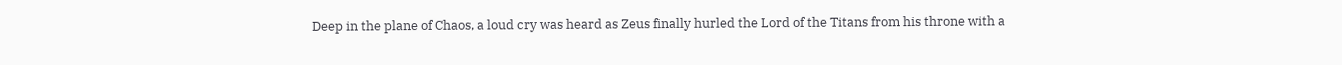Deep in the plane of Chaos, a loud cry was heard as Zeus finally hurled the Lord of the Titans from his throne with a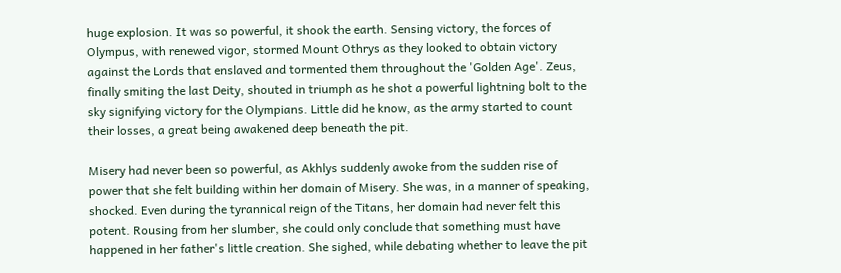huge explosion. It was so powerful, it shook the earth. Sensing victory, the forces of Olympus, with renewed vigor, stormed Mount Othrys as they looked to obtain victory against the Lords that enslaved and tormented them throughout the 'Golden Age'. Zeus, finally smiting the last Deity, shouted in triumph as he shot a powerful lightning bolt to the sky signifying victory for the Olympians. Little did he know, as the army started to count their losses, a great being awakened deep beneath the pit.

Misery had never been so powerful, as Akhlys suddenly awoke from the sudden rise of power that she felt building within her domain of Misery. She was, in a manner of speaking, shocked. Even during the tyrannical reign of the Titans, her domain had never felt this potent. Rousing from her slumber, she could only conclude that something must have happened in her father's little creation. She sighed, while debating whether to leave the pit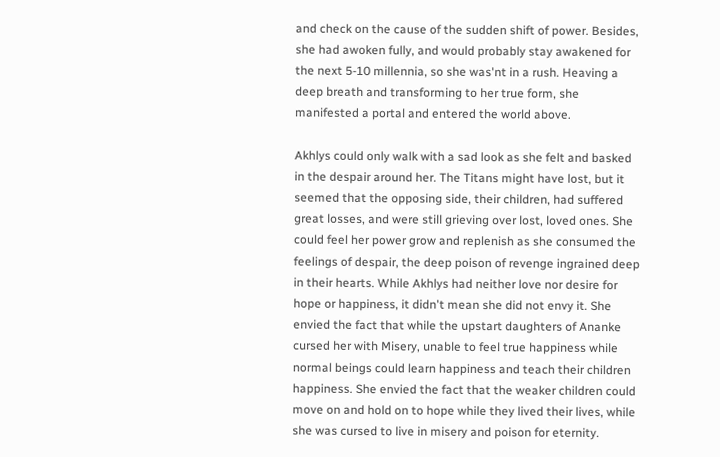and check on the cause of the sudden shift of power. Besides, she had awoken fully, and would probably stay awakened for the next 5-10 millennia, so she was'nt in a rush. Heaving a deep breath and transforming to her true form, she manifested a portal and entered the world above.

Akhlys could only walk with a sad look as she felt and basked in the despair around her. The Titans might have lost, but it seemed that the opposing side, their children, had suffered great losses, and were still grieving over lost, loved ones. She could feel her power grow and replenish as she consumed the feelings of despair, the deep poison of revenge ingrained deep in their hearts. While Akhlys had neither love nor desire for hope or happiness, it didn't mean she did not envy it. She envied the fact that while the upstart daughters of Ananke cursed her with Misery, unable to feel true happiness while normal beings could learn happiness and teach their children happiness. She envied the fact that the weaker children could move on and hold on to hope while they lived their lives, while she was cursed to live in misery and poison for eternity.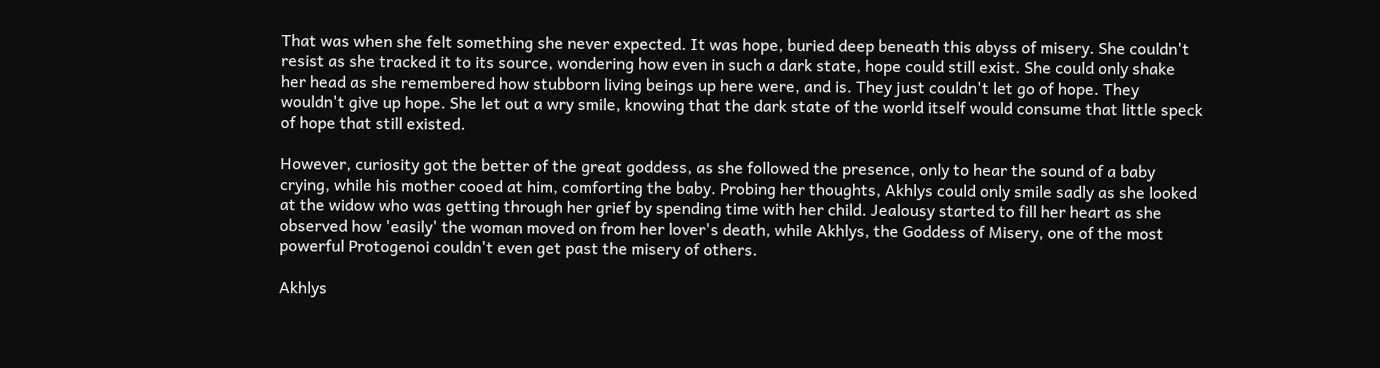That was when she felt something she never expected. It was hope, buried deep beneath this abyss of misery. She couldn't resist as she tracked it to its source, wondering how even in such a dark state, hope could still exist. She could only shake her head as she remembered how stubborn living beings up here were, and is. They just couldn't let go of hope. They wouldn't give up hope. She let out a wry smile, knowing that the dark state of the world itself would consume that little speck of hope that still existed.

However, curiosity got the better of the great goddess, as she followed the presence, only to hear the sound of a baby crying, while his mother cooed at him, comforting the baby. Probing her thoughts, Akhlys could only smile sadly as she looked at the widow who was getting through her grief by spending time with her child. Jealousy started to fill her heart as she observed how 'easily' the woman moved on from her lover's death, while Akhlys, the Goddess of Misery, one of the most powerful Protogenoi couldn't even get past the misery of others.

Akhlys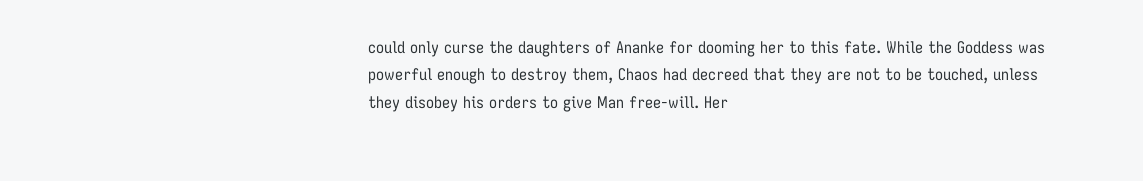could only curse the daughters of Ananke for dooming her to this fate. While the Goddess was powerful enough to destroy them, Chaos had decreed that they are not to be touched, unless they disobey his orders to give Man free-will. Her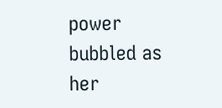power bubbled as her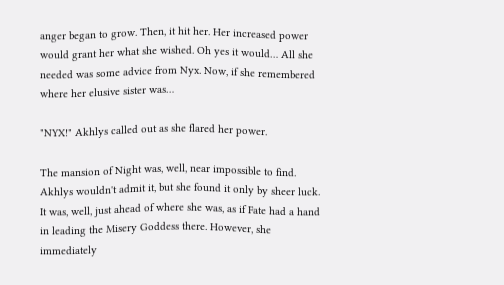anger began to grow. Then, it hit her. Her increased power would grant her what she wished. Oh yes it would… All she needed was some advice from Nyx. Now, if she remembered where her elusive sister was…

"NYX!" Akhlys called out as she flared her power.

The mansion of Night was, well, near impossible to find. Akhlys wouldn't admit it, but she found it only by sheer luck. It was, well, just ahead of where she was, as if Fate had a hand in leading the Misery Goddess there. However, she immediately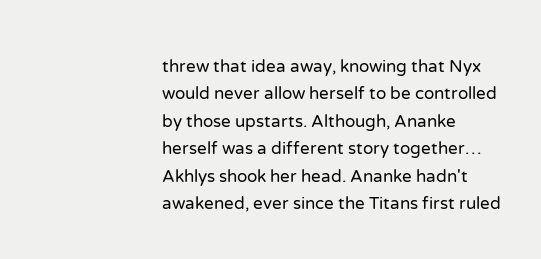threw that idea away, knowing that Nyx would never allow herself to be controlled by those upstarts. Although, Ananke herself was a different story together… Akhlys shook her head. Ananke hadn't awakened, ever since the Titans first ruled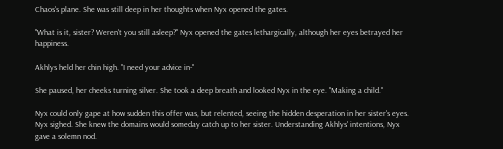Chaos's plane. She was still deep in her thoughts when Nyx opened the gates.

"What is it, sister? Weren't you still asleep?" Nyx opened the gates lethargically, although her eyes betrayed her happiness.

Akhlys held her chin high. "I need your advice in-"

She paused, her cheeks turning silver. She took a deep breath and looked Nyx in the eye. "Making a child."

Nyx could only gape at how sudden this offer was, but relented, seeing the hidden desperation in her sister's eyes. Nyx sighed. She knew the domains would someday catch up to her sister. Understanding Akhlys' intentions, Nyx gave a solemn nod.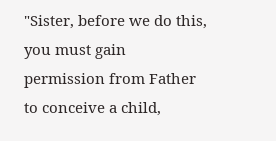"Sister, before we do this, you must gain permission from Father to conceive a child,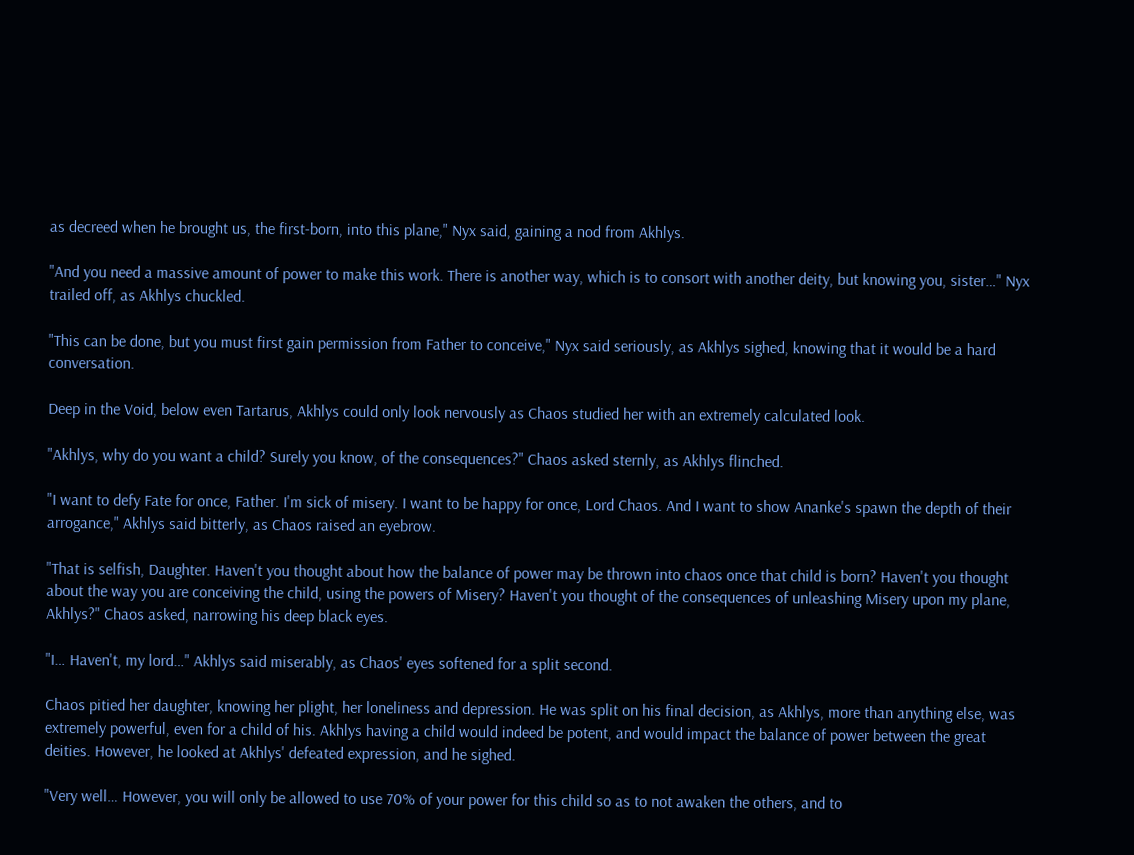as decreed when he brought us, the first-born, into this plane," Nyx said, gaining a nod from Akhlys.

"And you need a massive amount of power to make this work. There is another way, which is to consort with another deity, but knowing you, sister…" Nyx trailed off, as Akhlys chuckled.

"This can be done, but you must first gain permission from Father to conceive," Nyx said seriously, as Akhlys sighed, knowing that it would be a hard conversation.

Deep in the Void, below even Tartarus, Akhlys could only look nervously as Chaos studied her with an extremely calculated look.

"Akhlys, why do you want a child? Surely you know, of the consequences?" Chaos asked sternly, as Akhlys flinched.

"I want to defy Fate for once, Father. I'm sick of misery. I want to be happy for once, Lord Chaos. And I want to show Ananke's spawn the depth of their arrogance," Akhlys said bitterly, as Chaos raised an eyebrow.

"That is selfish, Daughter. Haven't you thought about how the balance of power may be thrown into chaos once that child is born? Haven't you thought about the way you are conceiving the child, using the powers of Misery? Haven't you thought of the consequences of unleashing Misery upon my plane, Akhlys?" Chaos asked, narrowing his deep black eyes.

"I… Haven't, my lord…" Akhlys said miserably, as Chaos' eyes softened for a split second.

Chaos pitied her daughter, knowing her plight, her loneliness and depression. He was split on his final decision, as Akhlys, more than anything else, was extremely powerful, even for a child of his. Akhlys having a child would indeed be potent, and would impact the balance of power between the great deities. However, he looked at Akhlys' defeated expression, and he sighed.

"Very well… However, you will only be allowed to use 70% of your power for this child so as to not awaken the others, and to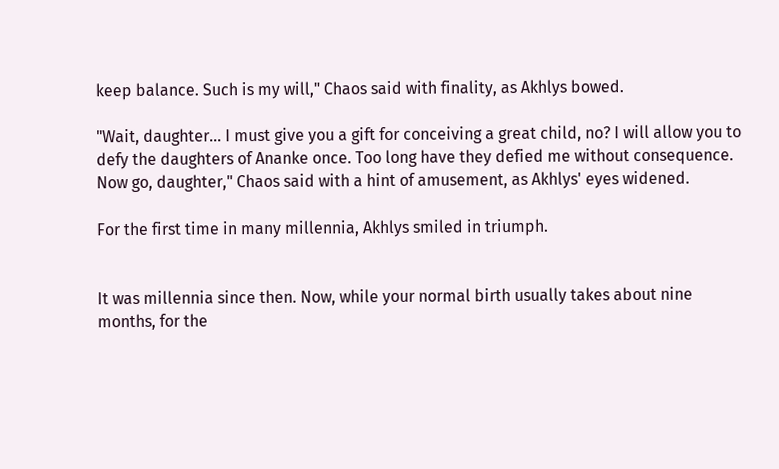keep balance. Such is my will," Chaos said with finality, as Akhlys bowed.

"Wait, daughter… I must give you a gift for conceiving a great child, no? I will allow you to defy the daughters of Ananke once. Too long have they defied me without consequence. Now go, daughter," Chaos said with a hint of amusement, as Akhlys' eyes widened.

For the first time in many millennia, Akhlys smiled in triumph.


It was millennia since then. Now, while your normal birth usually takes about nine months, for the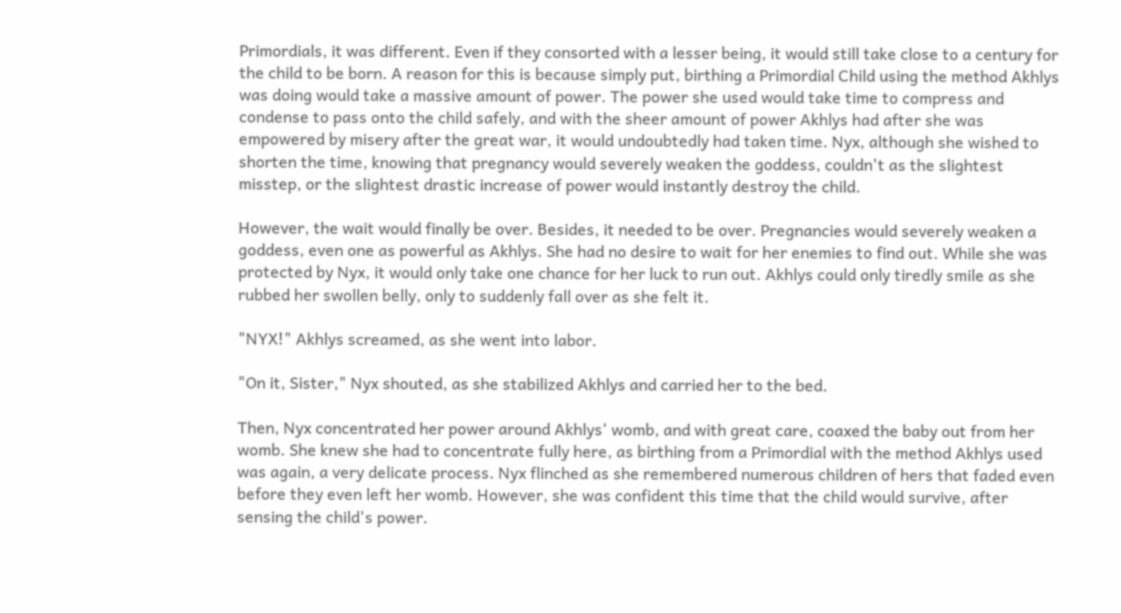Primordials, it was different. Even if they consorted with a lesser being, it would still take close to a century for the child to be born. A reason for this is because simply put, birthing a Primordial Child using the method Akhlys was doing would take a massive amount of power. The power she used would take time to compress and condense to pass onto the child safely, and with the sheer amount of power Akhlys had after she was empowered by misery after the great war, it would undoubtedly had taken time. Nyx, although she wished to shorten the time, knowing that pregnancy would severely weaken the goddess, couldn't as the slightest misstep, or the slightest drastic increase of power would instantly destroy the child.

However, the wait would finally be over. Besides, it needed to be over. Pregnancies would severely weaken a goddess, even one as powerful as Akhlys. She had no desire to wait for her enemies to find out. While she was protected by Nyx, it would only take one chance for her luck to run out. Akhlys could only tiredly smile as she rubbed her swollen belly, only to suddenly fall over as she felt it.

"NYX!" Akhlys screamed, as she went into labor.

"On it, Sister," Nyx shouted, as she stabilized Akhlys and carried her to the bed.

Then, Nyx concentrated her power around Akhlys' womb, and with great care, coaxed the baby out from her womb. She knew she had to concentrate fully here, as birthing from a Primordial with the method Akhlys used was again, a very delicate process. Nyx flinched as she remembered numerous children of hers that faded even before they even left her womb. However, she was confident this time that the child would survive, after sensing the child's power.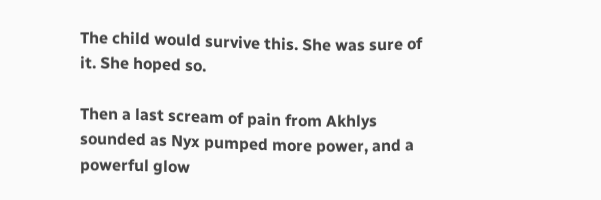The child would survive this. She was sure of it. She hoped so.

Then a last scream of pain from Akhlys sounded as Nyx pumped more power, and a powerful glow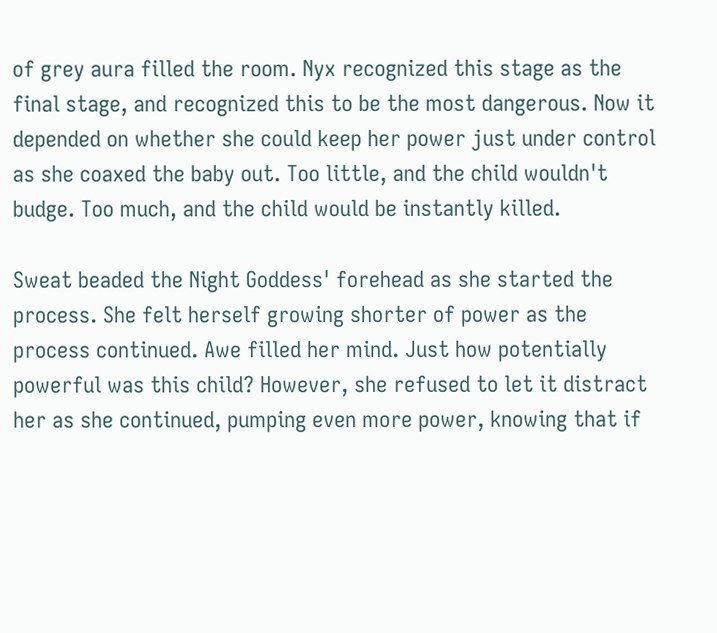of grey aura filled the room. Nyx recognized this stage as the final stage, and recognized this to be the most dangerous. Now it depended on whether she could keep her power just under control as she coaxed the baby out. Too little, and the child wouldn't budge. Too much, and the child would be instantly killed.

Sweat beaded the Night Goddess' forehead as she started the process. She felt herself growing shorter of power as the process continued. Awe filled her mind. Just how potentially powerful was this child? However, she refused to let it distract her as she continued, pumping even more power, knowing that if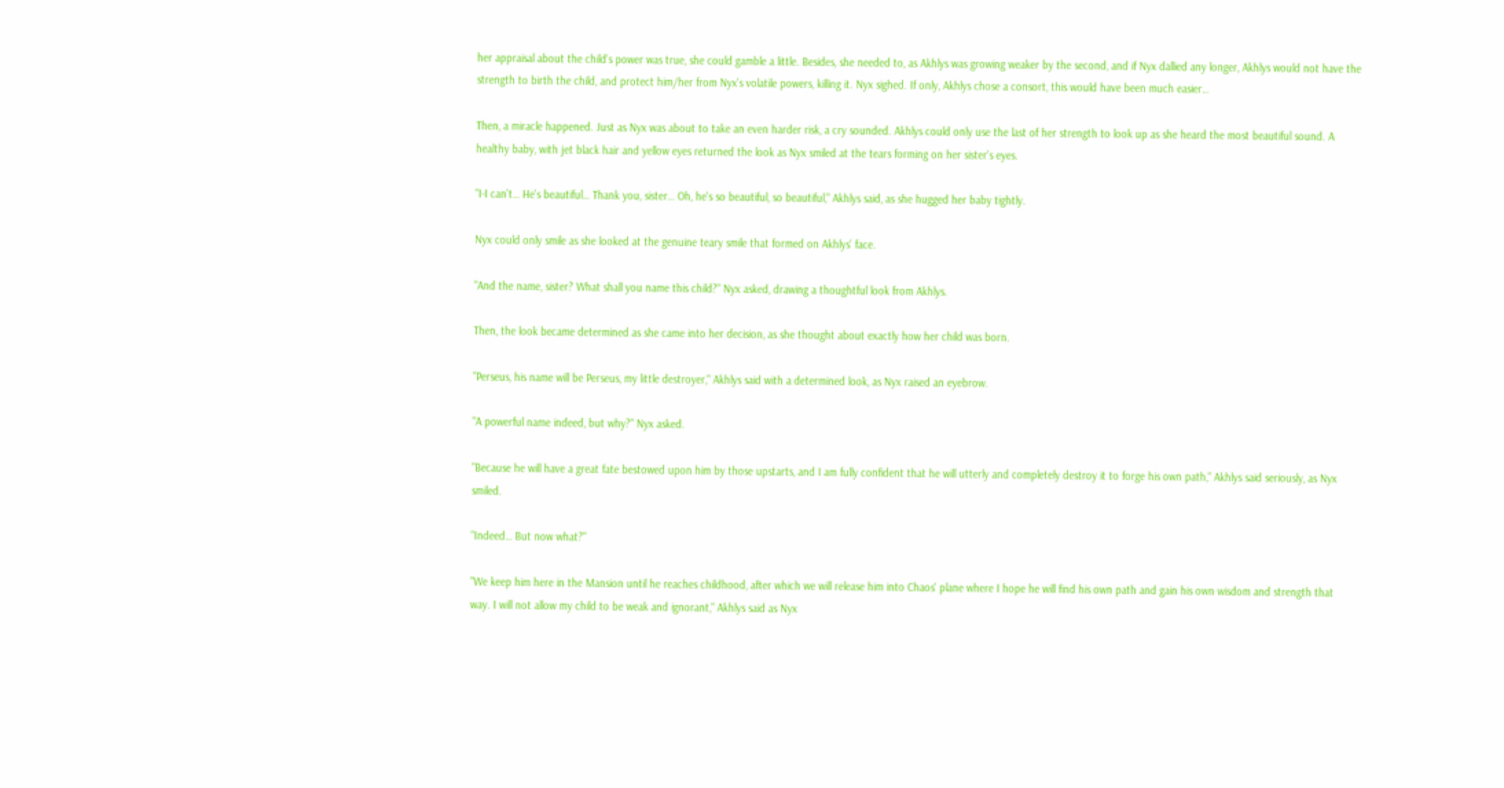her appraisal about the child's power was true, she could gamble a little. Besides, she needed to, as Akhlys was growing weaker by the second, and if Nyx dallied any longer, Akhlys would not have the strength to birth the child, and protect him/her from Nyx's volatile powers, killing it. Nyx sighed. If only, Akhlys chose a consort, this would have been much easier…

Then, a miracle happened. Just as Nyx was about to take an even harder risk, a cry sounded. Akhlys could only use the last of her strength to look up as she heard the most beautiful sound. A healthy baby, with jet black hair and yellow eyes returned the look as Nyx smiled at the tears forming on her sister's eyes.

"I-I can't… He's beautiful… Thank you, sister… Oh, he's so beautiful, so beautiful," Akhlys said, as she hugged her baby tightly.

Nyx could only smile as she looked at the genuine teary smile that formed on Akhlys' face.

"And the name, sister? What shall you name this child?" Nyx asked, drawing a thoughtful look from Akhlys.

Then, the look became determined as she came into her decision, as she thought about exactly how her child was born.

"Perseus, his name will be Perseus, my little destroyer," Akhlys said with a determined look, as Nyx raised an eyebrow.

"A powerful name indeed, but why?" Nyx asked.

"Because he will have a great fate bestowed upon him by those upstarts, and I am fully confident that he will utterly and completely destroy it to forge his own path," Akhlys said seriously, as Nyx smiled.

"Indeed… But now what?"

"We keep him here in the Mansion until he reaches childhood, after which we will release him into Chaos' plane where I hope he will find his own path and gain his own wisdom and strength that way. I will not allow my child to be weak and ignorant," Akhlys said as Nyx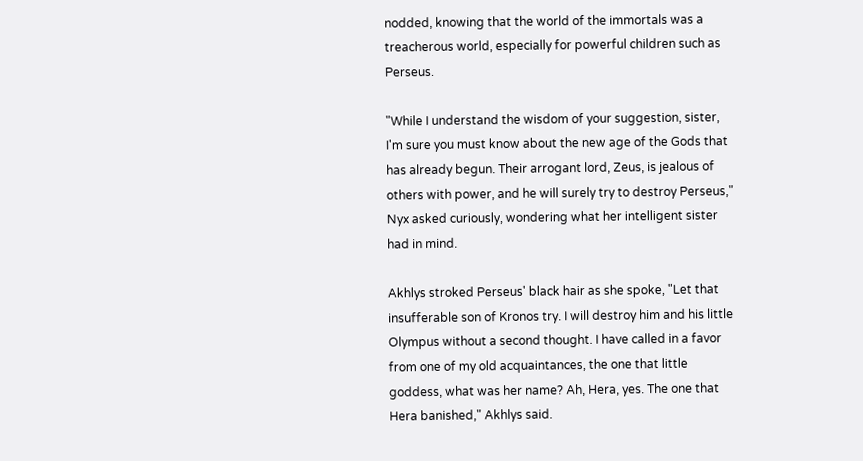nodded, knowing that the world of the immortals was a treacherous world, especially for powerful children such as Perseus.

"While I understand the wisdom of your suggestion, sister, I'm sure you must know about the new age of the Gods that has already begun. Their arrogant lord, Zeus, is jealous of others with power, and he will surely try to destroy Perseus," Nyx asked curiously, wondering what her intelligent sister had in mind.

Akhlys stroked Perseus' black hair as she spoke, "Let that insufferable son of Kronos try. I will destroy him and his little Olympus without a second thought. I have called in a favor from one of my old acquaintances, the one that little goddess, what was her name? Ah, Hera, yes. The one that Hera banished," Akhlys said.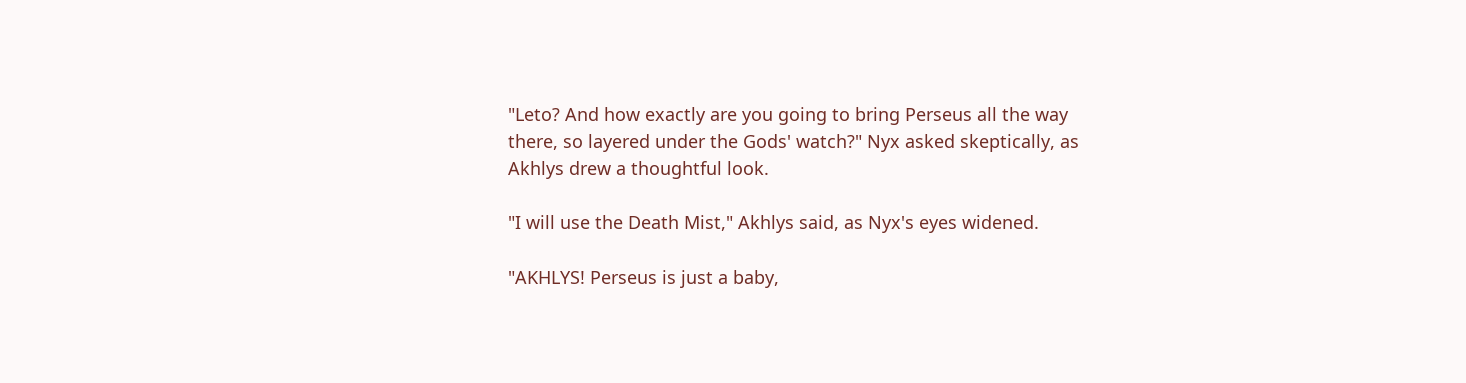"Leto? And how exactly are you going to bring Perseus all the way there, so layered under the Gods' watch?" Nyx asked skeptically, as Akhlys drew a thoughtful look.

"I will use the Death Mist," Akhlys said, as Nyx's eyes widened.

"AKHLYS! Perseus is just a baby,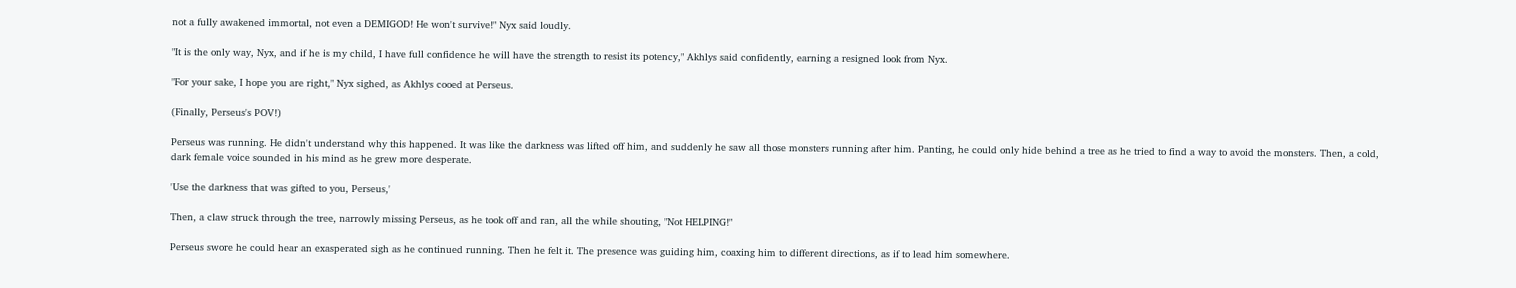not a fully awakened immortal, not even a DEMIGOD! He won't survive!" Nyx said loudly.

"It is the only way, Nyx, and if he is my child, I have full confidence he will have the strength to resist its potency," Akhlys said confidently, earning a resigned look from Nyx.

"For your sake, I hope you are right," Nyx sighed, as Akhlys cooed at Perseus.

(Finally, Perseus's POV!)

Perseus was running. He didn't understand why this happened. It was like the darkness was lifted off him, and suddenly he saw all those monsters running after him. Panting, he could only hide behind a tree as he tried to find a way to avoid the monsters. Then, a cold, dark female voice sounded in his mind as he grew more desperate.

'Use the darkness that was gifted to you, Perseus,'

Then, a claw struck through the tree, narrowly missing Perseus, as he took off and ran, all the while shouting, "Not HELPING!"

Perseus swore he could hear an exasperated sigh as he continued running. Then he felt it. The presence was guiding him, coaxing him to different directions, as if to lead him somewhere.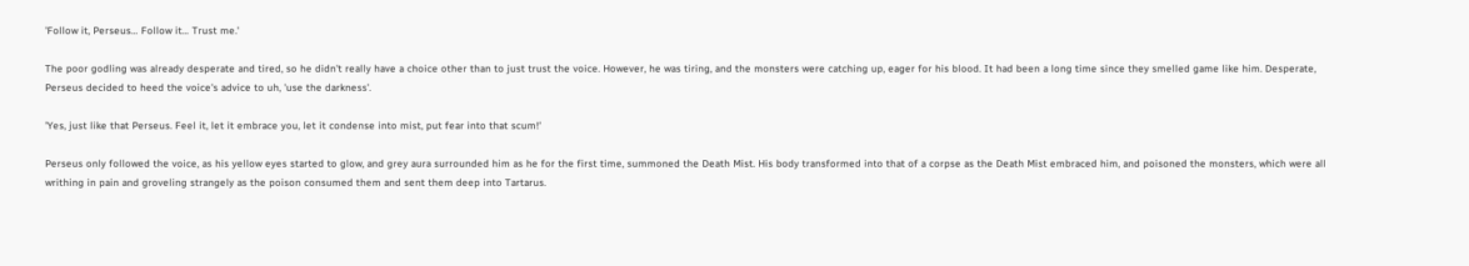'Follow it, Perseus… Follow it… Trust me.'

The poor godling was already desperate and tired, so he didn't really have a choice other than to just trust the voice. However, he was tiring, and the monsters were catching up, eager for his blood. It had been a long time since they smelled game like him. Desperate, Perseus decided to heed the voice's advice to uh, 'use the darkness'.

'Yes, just like that Perseus. Feel it, let it embrace you, let it condense into mist, put fear into that scum!'

Perseus only followed the voice, as his yellow eyes started to glow, and grey aura surrounded him as he for the first time, summoned the Death Mist. His body transformed into that of a corpse as the Death Mist embraced him, and poisoned the monsters, which were all writhing in pain and groveling strangely as the poison consumed them and sent them deep into Tartarus.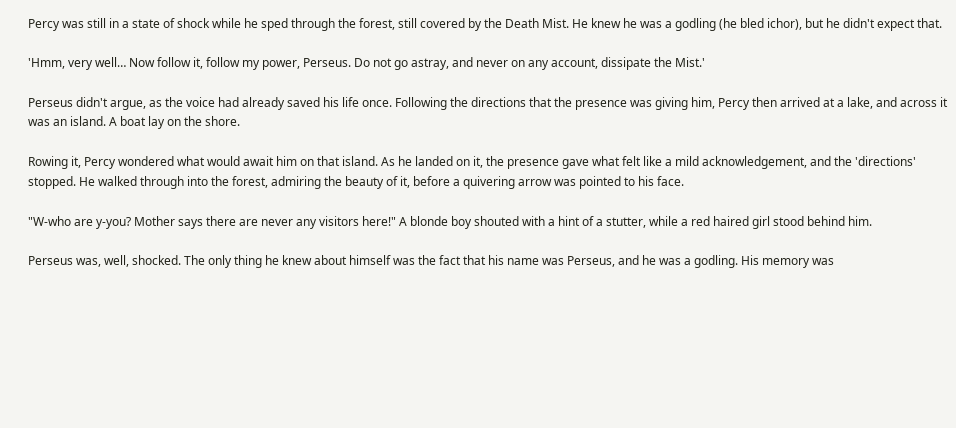Percy was still in a state of shock while he sped through the forest, still covered by the Death Mist. He knew he was a godling (he bled ichor), but he didn't expect that.

'Hmm, very well… Now follow it, follow my power, Perseus. Do not go astray, and never on any account, dissipate the Mist.'

Perseus didn't argue, as the voice had already saved his life once. Following the directions that the presence was giving him, Percy then arrived at a lake, and across it was an island. A boat lay on the shore.

Rowing it, Percy wondered what would await him on that island. As he landed on it, the presence gave what felt like a mild acknowledgement, and the 'directions' stopped. He walked through into the forest, admiring the beauty of it, before a quivering arrow was pointed to his face.

"W-who are y-you? Mother says there are never any visitors here!" A blonde boy shouted with a hint of a stutter, while a red haired girl stood behind him.

Perseus was, well, shocked. The only thing he knew about himself was the fact that his name was Perseus, and he was a godling. His memory was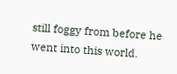still foggy from before he went into this world.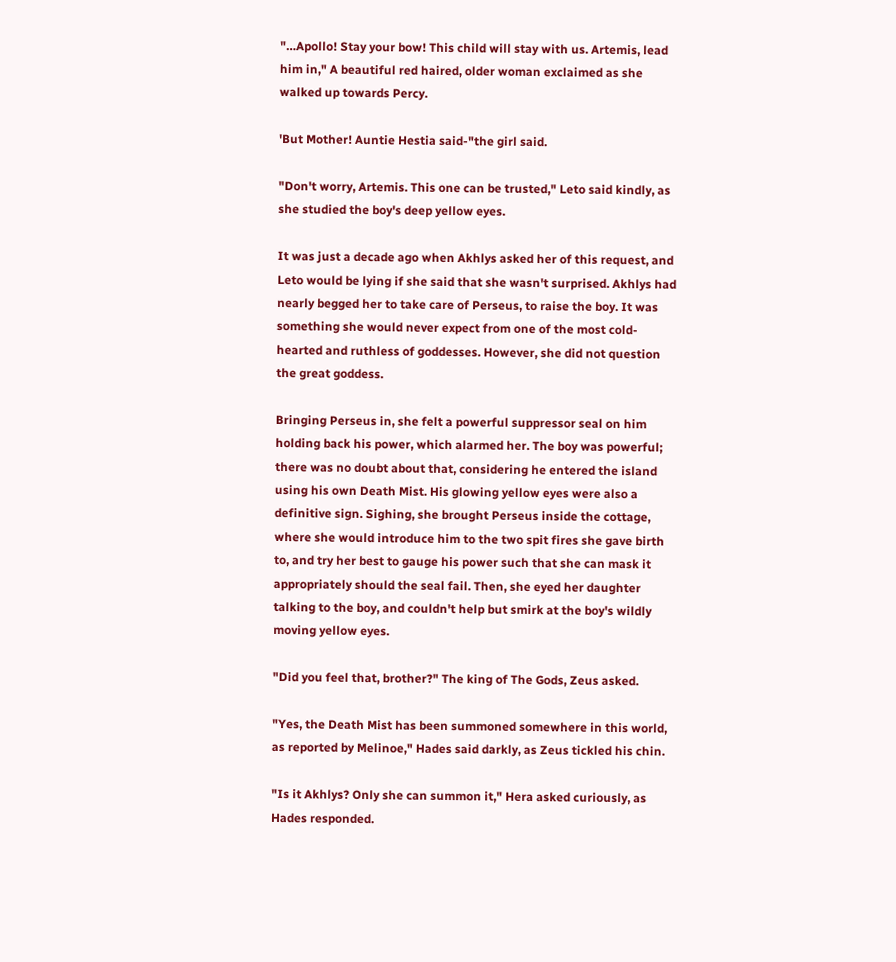"…Apollo! Stay your bow! This child will stay with us. Artemis, lead him in," A beautiful red haired, older woman exclaimed as she walked up towards Percy.

'But Mother! Auntie Hestia said-"the girl said.

"Don't worry, Artemis. This one can be trusted," Leto said kindly, as she studied the boy's deep yellow eyes.

It was just a decade ago when Akhlys asked her of this request, and Leto would be lying if she said that she wasn't surprised. Akhlys had nearly begged her to take care of Perseus, to raise the boy. It was something she would never expect from one of the most cold-hearted and ruthless of goddesses. However, she did not question the great goddess.

Bringing Perseus in, she felt a powerful suppressor seal on him holding back his power, which alarmed her. The boy was powerful; there was no doubt about that, considering he entered the island using his own Death Mist. His glowing yellow eyes were also a definitive sign. Sighing, she brought Perseus inside the cottage, where she would introduce him to the two spit fires she gave birth to, and try her best to gauge his power such that she can mask it appropriately should the seal fail. Then, she eyed her daughter talking to the boy, and couldn't help but smirk at the boy's wildly moving yellow eyes.

"Did you feel that, brother?" The king of The Gods, Zeus asked.

"Yes, the Death Mist has been summoned somewhere in this world, as reported by Melinoe," Hades said darkly, as Zeus tickled his chin.

"Is it Akhlys? Only she can summon it," Hera asked curiously, as Hades responded.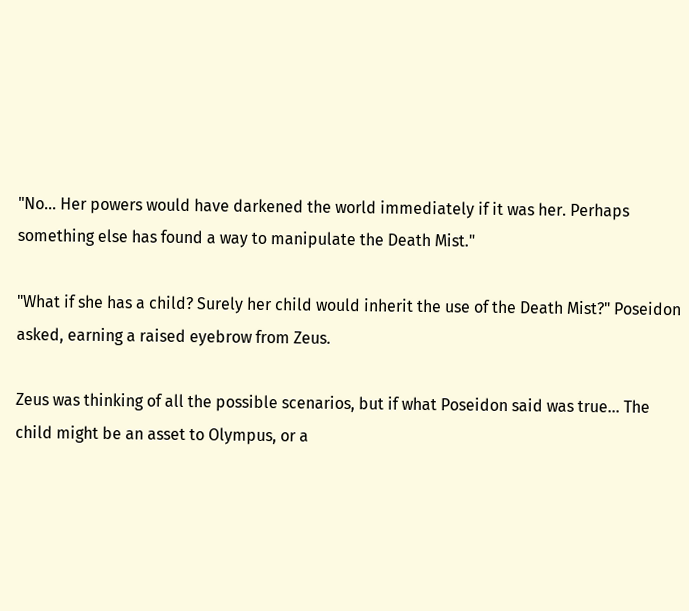"No… Her powers would have darkened the world immediately if it was her. Perhaps something else has found a way to manipulate the Death Mist."

"What if she has a child? Surely her child would inherit the use of the Death Mist?" Poseidon asked, earning a raised eyebrow from Zeus.

Zeus was thinking of all the possible scenarios, but if what Poseidon said was true… The child might be an asset to Olympus, or a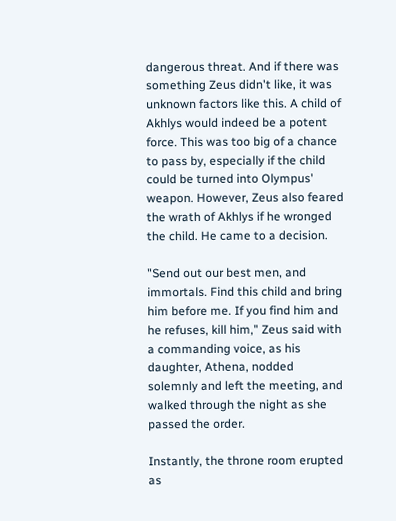dangerous threat. And if there was something Zeus didn't like, it was unknown factors like this. A child of Akhlys would indeed be a potent force. This was too big of a chance to pass by, especially if the child could be turned into Olympus' weapon. However, Zeus also feared the wrath of Akhlys if he wronged the child. He came to a decision.

"Send out our best men, and immortals. Find this child and bring him before me. If you find him and he refuses, kill him," Zeus said with a commanding voice, as his daughter, Athena, nodded solemnly and left the meeting, and walked through the night as she passed the order.

Instantly, the throne room erupted as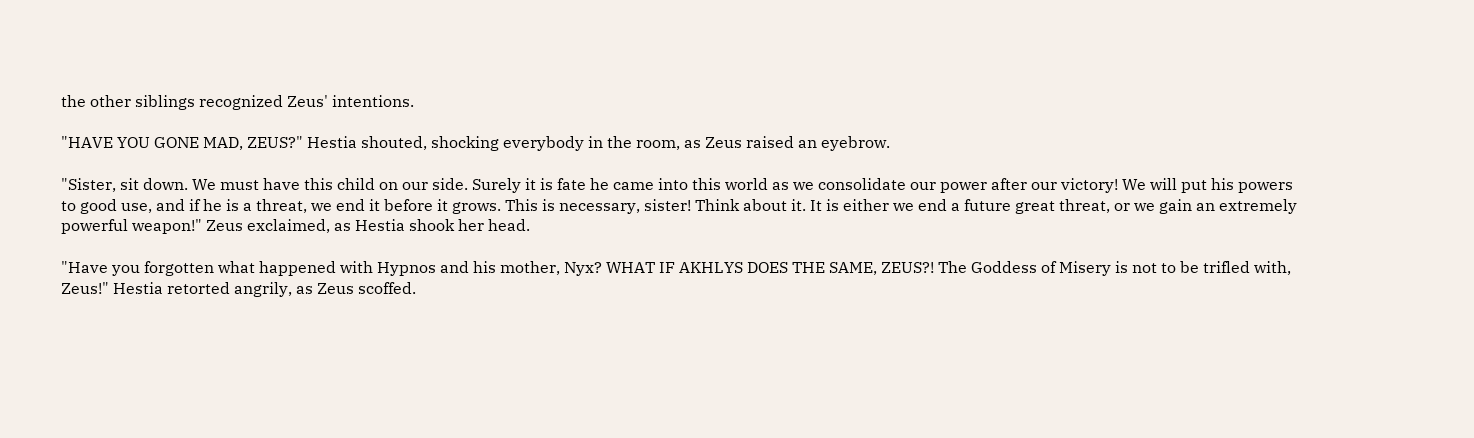the other siblings recognized Zeus' intentions.

"HAVE YOU GONE MAD, ZEUS?" Hestia shouted, shocking everybody in the room, as Zeus raised an eyebrow.

"Sister, sit down. We must have this child on our side. Surely it is fate he came into this world as we consolidate our power after our victory! We will put his powers to good use, and if he is a threat, we end it before it grows. This is necessary, sister! Think about it. It is either we end a future great threat, or we gain an extremely powerful weapon!" Zeus exclaimed, as Hestia shook her head.

"Have you forgotten what happened with Hypnos and his mother, Nyx? WHAT IF AKHLYS DOES THE SAME, ZEUS?! The Goddess of Misery is not to be trifled with, Zeus!" Hestia retorted angrily, as Zeus scoffed.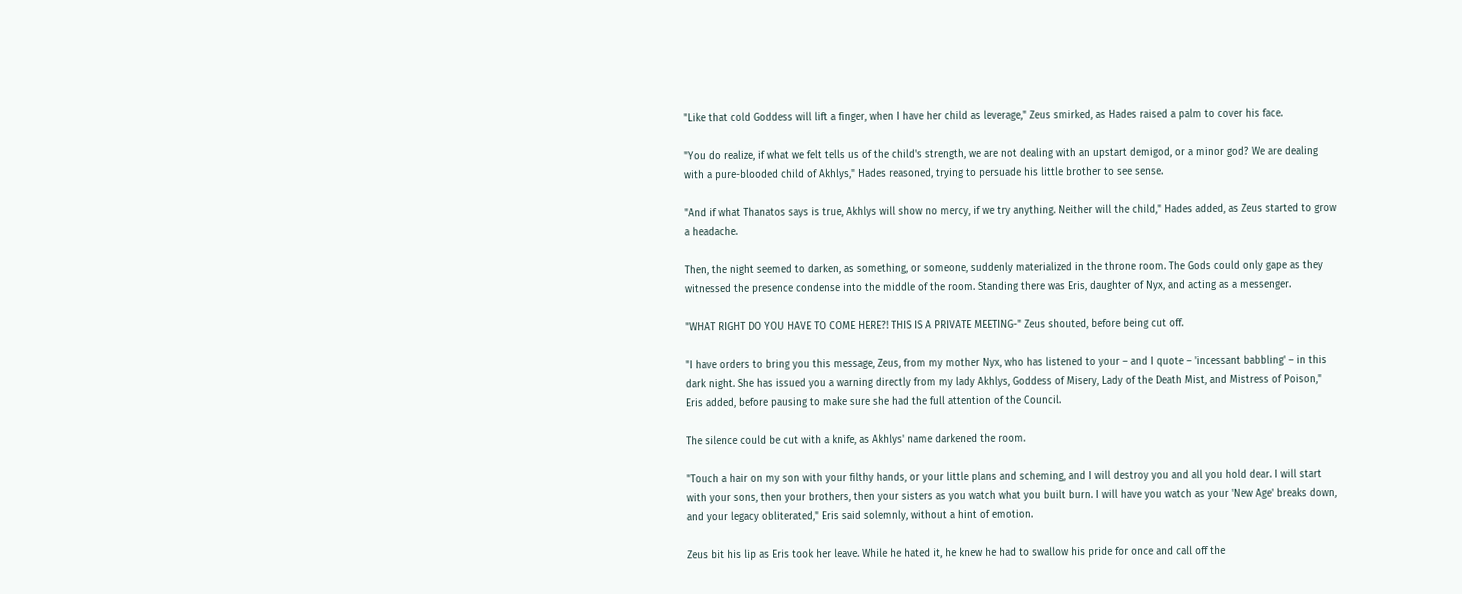"Like that cold Goddess will lift a finger, when I have her child as leverage," Zeus smirked, as Hades raised a palm to cover his face.

"You do realize, if what we felt tells us of the child's strength, we are not dealing with an upstart demigod, or a minor god? We are dealing with a pure-blooded child of Akhlys," Hades reasoned, trying to persuade his little brother to see sense.

"And if what Thanatos says is true, Akhlys will show no mercy, if we try anything. Neither will the child," Hades added, as Zeus started to grow a headache.

Then, the night seemed to darken, as something, or someone, suddenly materialized in the throne room. The Gods could only gape as they witnessed the presence condense into the middle of the room. Standing there was Eris, daughter of Nyx, and acting as a messenger.

"WHAT RIGHT DO YOU HAVE TO COME HERE?! THIS IS A PRIVATE MEETING-" Zeus shouted, before being cut off.

"I have orders to bring you this message, Zeus, from my mother Nyx, who has listened to your – and I quote – 'incessant babbling' – in this dark night. She has issued you a warning directly from my lady Akhlys, Goddess of Misery, Lady of the Death Mist, and Mistress of Poison," Eris added, before pausing to make sure she had the full attention of the Council.

The silence could be cut with a knife, as Akhlys' name darkened the room.

"Touch a hair on my son with your filthy hands, or your little plans and scheming, and I will destroy you and all you hold dear. I will start with your sons, then your brothers, then your sisters as you watch what you built burn. I will have you watch as your 'New Age' breaks down, and your legacy obliterated," Eris said solemnly, without a hint of emotion.

Zeus bit his lip as Eris took her leave. While he hated it, he knew he had to swallow his pride for once and call off the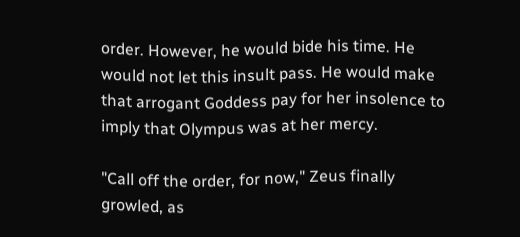order. However, he would bide his time. He would not let this insult pass. He would make that arrogant Goddess pay for her insolence to imply that Olympus was at her mercy.

"Call off the order, for now," Zeus finally growled, as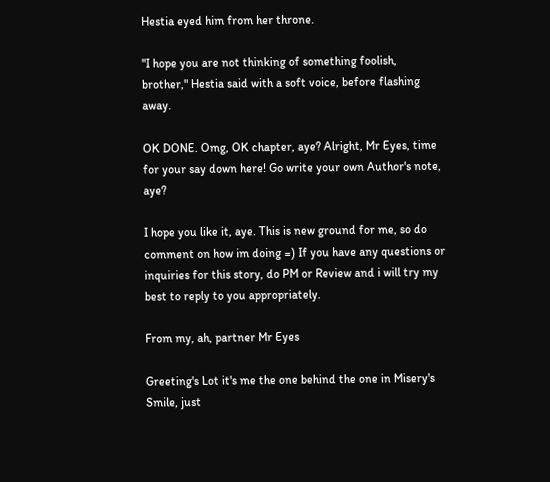Hestia eyed him from her throne.

"I hope you are not thinking of something foolish, brother," Hestia said with a soft voice, before flashing away.

OK DONE. Omg, OK chapter, aye? Alright, Mr Eyes, time for your say down here! Go write your own Author's note, aye?

I hope you like it, aye. This is new ground for me, so do comment on how im doing =) If you have any questions or inquiries for this story, do PM or Review and i will try my best to reply to you appropriately.

From my, ah, partner Mr Eyes

Greeting's Lot it's me the one behind the one in Misery's Smile, just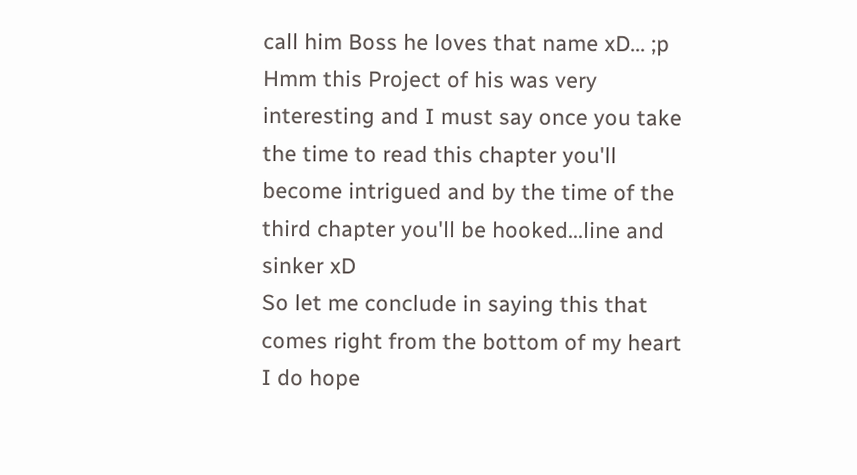call him Boss he loves that name xD... ;p
Hmm this Project of his was very interesting and I must say once you take the time to read this chapter you'll become intrigued and by the time of the third chapter you'll be hooked...line and sinker xD
So let me conclude in saying this that comes right from the bottom of my heart I do hope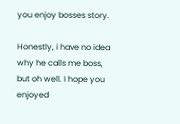you enjoy bosses story.

Honestly, i have no idea why he calls me boss, but oh well. I hope you enjoyed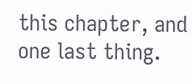this chapter, and one last thing.